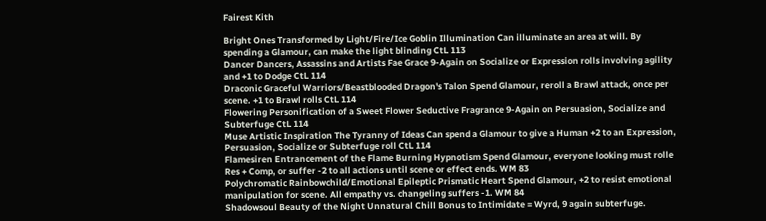Fairest Kith

Bright Ones Transformed by Light/Fire/Ice Goblin Illumination Can illuminate an area at will. By spending a Glamour, can make the light blinding CtL 113
Dancer Dancers, Assassins and Artists Fae Grace 9-Again on Socialize or Expression rolls involving agility and +1 to Dodge CtL 114
Draconic Graceful Warriors/Beastblooded Dragon's Talon Spend Glamour, reroll a Brawl attack, once per scene. +1 to Brawl rolls CtL 114
Flowering Personification of a Sweet Flower Seductive Fragrance 9-Again on Persuasion, Socialize and Subterfuge CtL 114
Muse Artistic Inspiration The Tyranny of Ideas Can spend a Glamour to give a Human +2 to an Expression, Persuasion, Socialize or Subterfuge roll CtL 114
Flamesiren Entrancement of the Flame Burning Hypnotism Spend Glamour, everyone looking must rolle Res + Comp, or suffer -2 to all actions until scene or effect ends. WM 83
Polychromatic Rainbowchild/Emotional Epileptic Prismatic Heart Spend Glamour, +2 to resist emotional manipulation for scene. All empathy vs. changeling suffers -1. WM 84
Shadowsoul Beauty of the Night Unnatural Chill Bonus to Intimidate = Wyrd, 9 again subterfuge.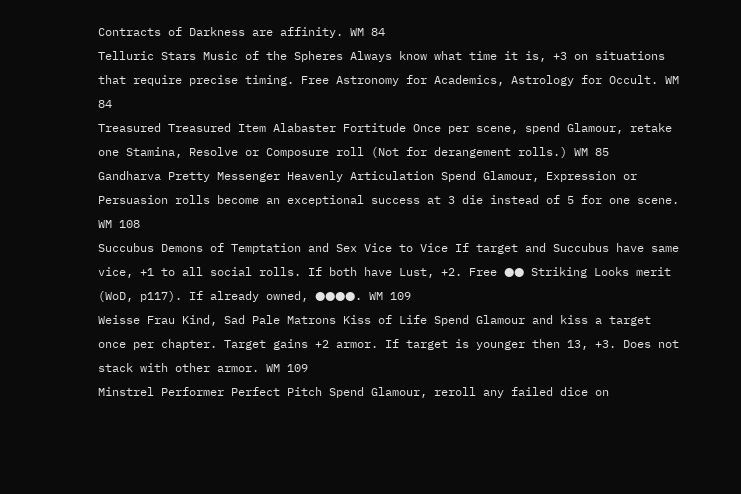Contracts of Darkness are affinity. WM 84
Telluric Stars Music of the Spheres Always know what time it is, +3 on situations that require precise timing. Free Astronomy for Academics, Astrology for Occult. WM 84
Treasured Treasured Item Alabaster Fortitude Once per scene, spend Glamour, retake one Stamina, Resolve or Composure roll (Not for derangement rolls.) WM 85
Gandharva Pretty Messenger Heavenly Articulation Spend Glamour, Expression or Persuasion rolls become an exceptional success at 3 die instead of 5 for one scene. WM 108
Succubus Demons of Temptation and Sex Vice to Vice If target and Succubus have same vice, +1 to all social rolls. If both have Lust, +2. Free ●● Striking Looks merit (WoD, p117). If already owned, ●●●●. WM 109
Weisse Frau Kind, Sad Pale Matrons Kiss of Life Spend Glamour and kiss a target once per chapter. Target gains +2 armor. If target is younger then 13, +3. Does not stack with other armor. WM 109
Minstrel Performer Perfect Pitch Spend Glamour, reroll any failed dice on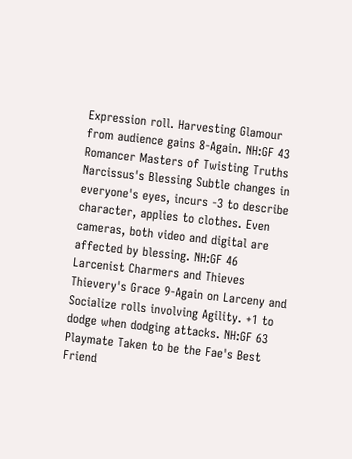Expression roll. Harvesting Glamour from audience gains 8-Again. NH:GF 43
Romancer Masters of Twisting Truths Narcissus's Blessing Subtle changes in everyone's eyes, incurs -3 to describe character, applies to clothes. Even cameras, both video and digital are affected by blessing. NH:GF 46
Larcenist Charmers and Thieves Thievery's Grace 9-Again on Larceny and Socialize rolls involving Agility. +1 to dodge when dodging attacks. NH:GF 63
Playmate Taken to be the Fae's Best Friend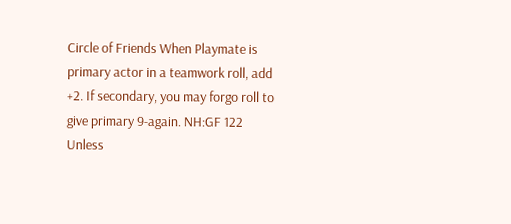Circle of Friends When Playmate is primary actor in a teamwork roll, add +2. If secondary, you may forgo roll to give primary 9-again. NH:GF 122
Unless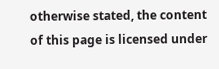otherwise stated, the content of this page is licensed under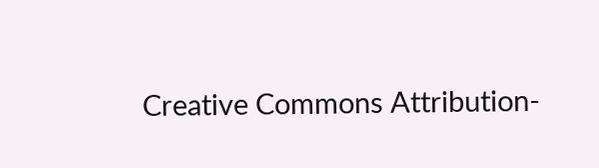Creative Commons Attribution-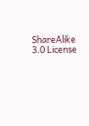ShareAlike 3.0 License